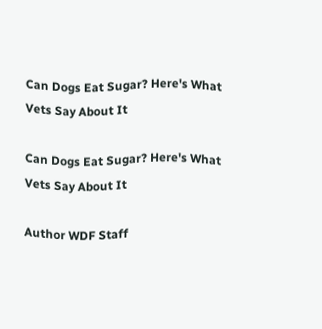Can Dogs Eat Sugar? Here's What Vets Say About It

Can Dogs Eat Sugar? Here's What Vets Say About It

Author WDF Staff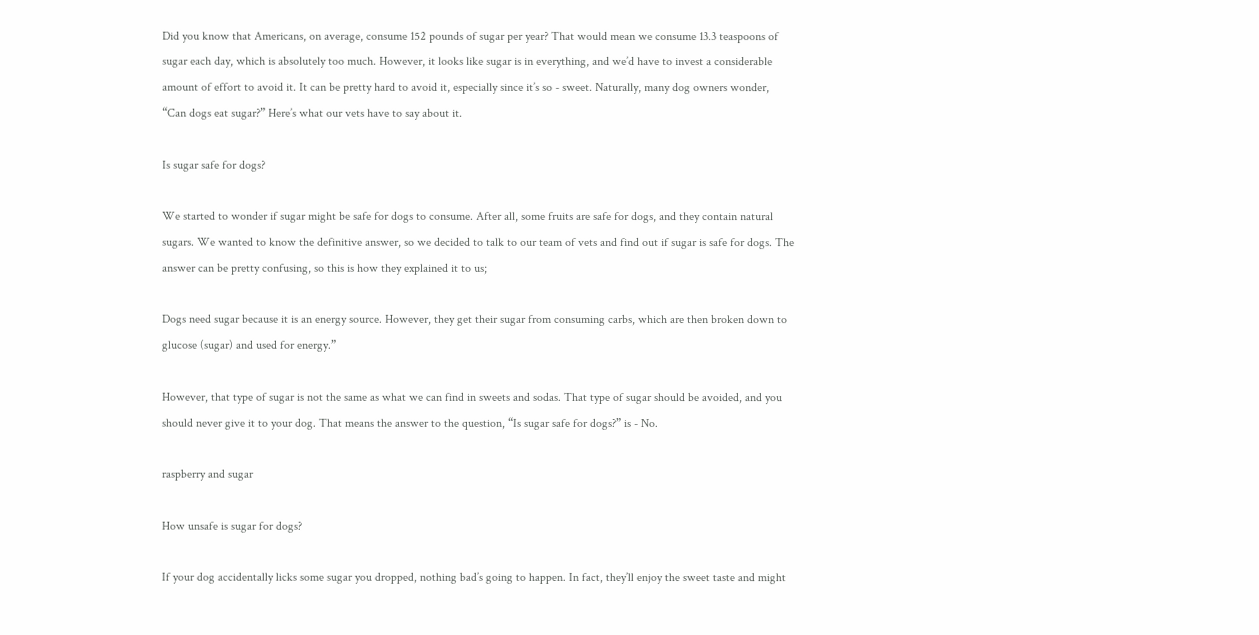Did you know that Americans, on average, consume 152 pounds of sugar per year? That would mean we consume 13.3 teaspoons of sugar each day, which is absolutely too much. However, it looks like sugar is in everything, and we’d have to invest a considerable amount of effort to avoid it. It can be pretty hard to avoid it, especially since it’s so - sweet. Naturally, many dog owners wonder, “Can dogs eat sugar?” Here’s what our vets have to say about it.

Is sugar safe for dogs?

We started to wonder if sugar might be safe for dogs to consume. After all, some fruits are safe for dogs, and they contain natural sugars. We wanted to know the definitive answer, so we decided to talk to our team of vets and find out if sugar is safe for dogs. The answer can be pretty confusing, so this is how they explained it to us;

Dogs need sugar because it is an energy source. However, they get their sugar from consuming carbs, which are then broken down to glucose (sugar) and used for energy.”

However, that type of sugar is not the same as what we can find in sweets and sodas. That type of sugar should be avoided, and you should never give it to your dog. That means the answer to the question, “Is sugar safe for dogs?” is - No.

raspberry and sugar

How unsafe is sugar for dogs?

If your dog accidentally licks some sugar you dropped, nothing bad’s going to happen. In fact, they’ll enjoy the sweet taste and might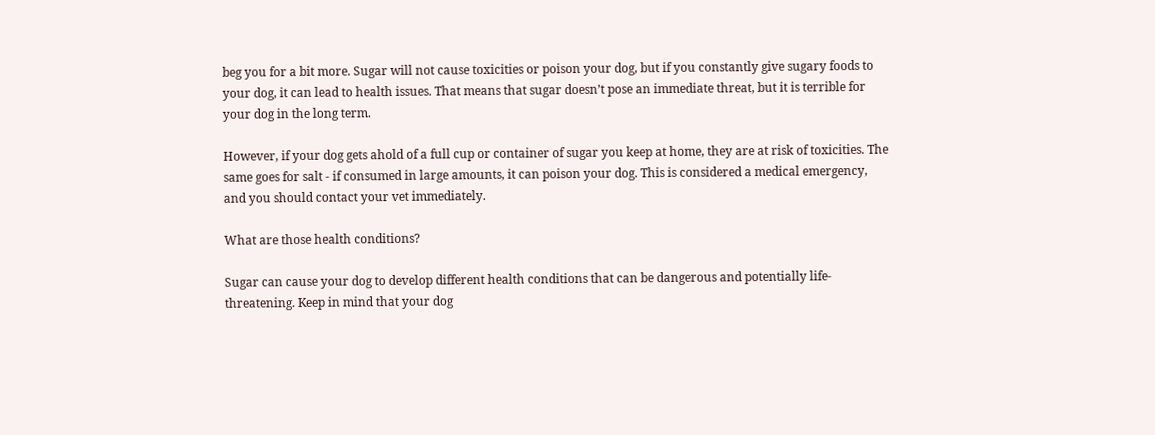beg you for a bit more. Sugar will not cause toxicities or poison your dog, but if you constantly give sugary foods to your dog, it can lead to health issues. That means that sugar doesn’t pose an immediate threat, but it is terrible for your dog in the long term.

However, if your dog gets ahold of a full cup or container of sugar you keep at home, they are at risk of toxicities. The same goes for salt - if consumed in large amounts, it can poison your dog. This is considered a medical emergency, and you should contact your vet immediately.

What are those health conditions?

Sugar can cause your dog to develop different health conditions that can be dangerous and potentially life-threatening. Keep in mind that your dog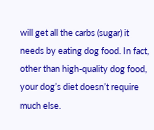will get all the carbs (sugar) it needs by eating dog food. In fact, other than high-quality dog food, your dog’s diet doesn’t require much else.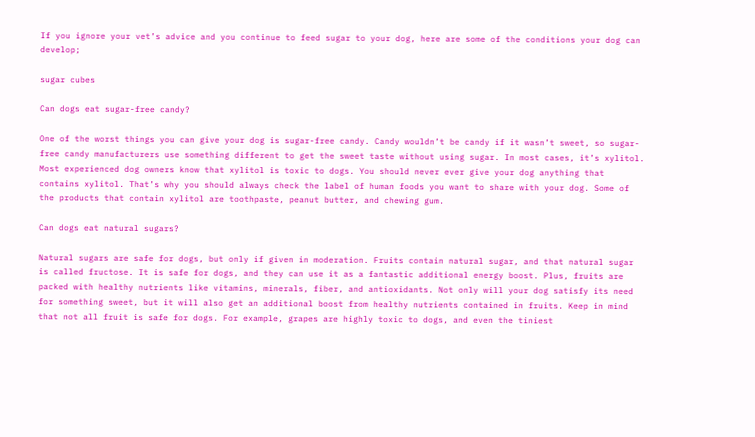If you ignore your vet’s advice and you continue to feed sugar to your dog, here are some of the conditions your dog can develop;

sugar cubes

Can dogs eat sugar-free candy?

One of the worst things you can give your dog is sugar-free candy. Candy wouldn’t be candy if it wasn’t sweet, so sugar-free candy manufacturers use something different to get the sweet taste without using sugar. In most cases, it’s xylitol. Most experienced dog owners know that xylitol is toxic to dogs. You should never ever give your dog anything that contains xylitol. That’s why you should always check the label of human foods you want to share with your dog. Some of the products that contain xylitol are toothpaste, peanut butter, and chewing gum.

Can dogs eat natural sugars?

Natural sugars are safe for dogs, but only if given in moderation. Fruits contain natural sugar, and that natural sugar is called fructose. It is safe for dogs, and they can use it as a fantastic additional energy boost. Plus, fruits are packed with healthy nutrients like vitamins, minerals, fiber, and antioxidants. Not only will your dog satisfy its need for something sweet, but it will also get an additional boost from healthy nutrients contained in fruits. Keep in mind that not all fruit is safe for dogs. For example, grapes are highly toxic to dogs, and even the tiniest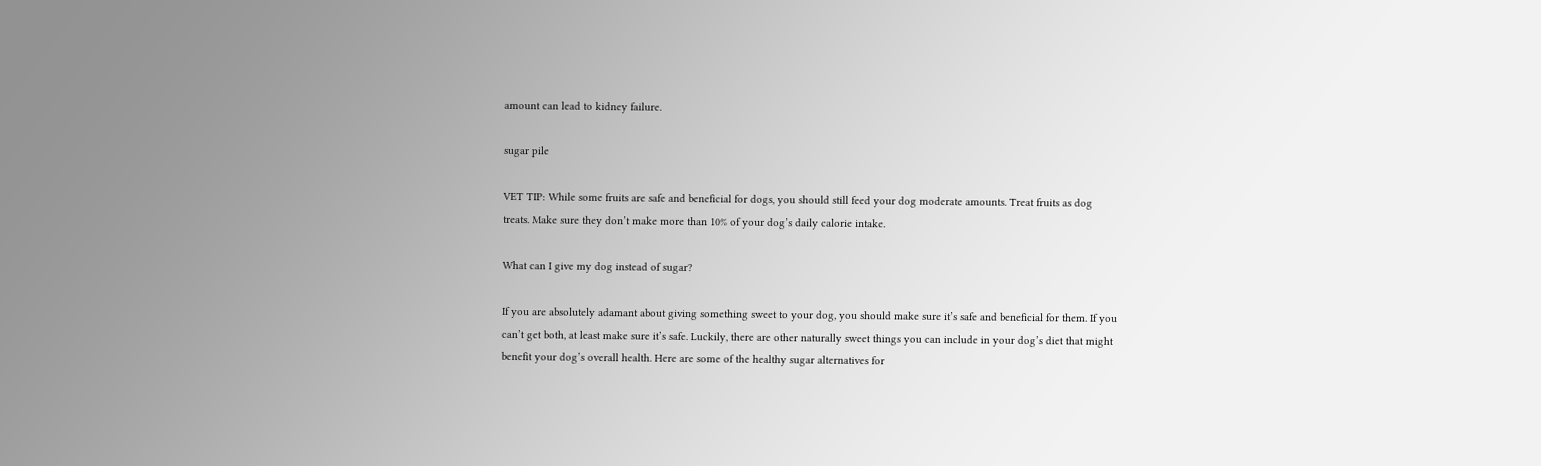amount can lead to kidney failure.

sugar pile

VET TIP: While some fruits are safe and beneficial for dogs, you should still feed your dog moderate amounts. Treat fruits as dog treats. Make sure they don’t make more than 10% of your dog’s daily calorie intake.

What can I give my dog instead of sugar?

If you are absolutely adamant about giving something sweet to your dog, you should make sure it’s safe and beneficial for them. If you can’t get both, at least make sure it’s safe. Luckily, there are other naturally sweet things you can include in your dog’s diet that might benefit your dog’s overall health. Here are some of the healthy sugar alternatives for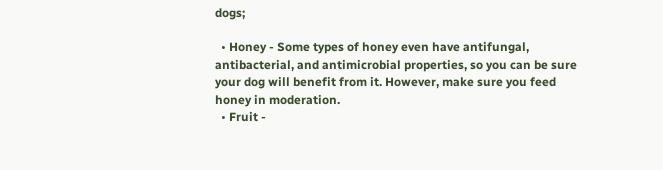dogs;

  • Honey - Some types of honey even have antifungal, antibacterial, and antimicrobial properties, so you can be sure your dog will benefit from it. However, make sure you feed honey in moderation.
  • Fruit -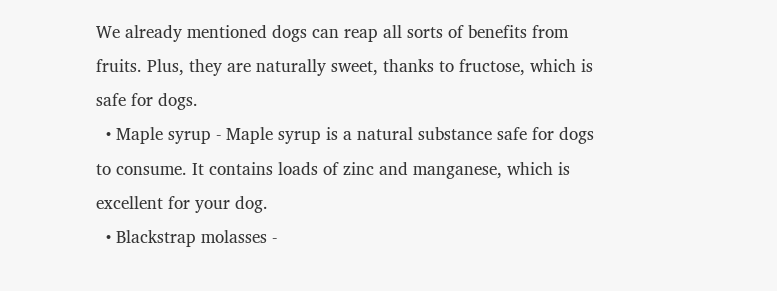We already mentioned dogs can reap all sorts of benefits from fruits. Plus, they are naturally sweet, thanks to fructose, which is safe for dogs.
  • Maple syrup - Maple syrup is a natural substance safe for dogs to consume. It contains loads of zinc and manganese, which is excellent for your dog.
  • Blackstrap molasses -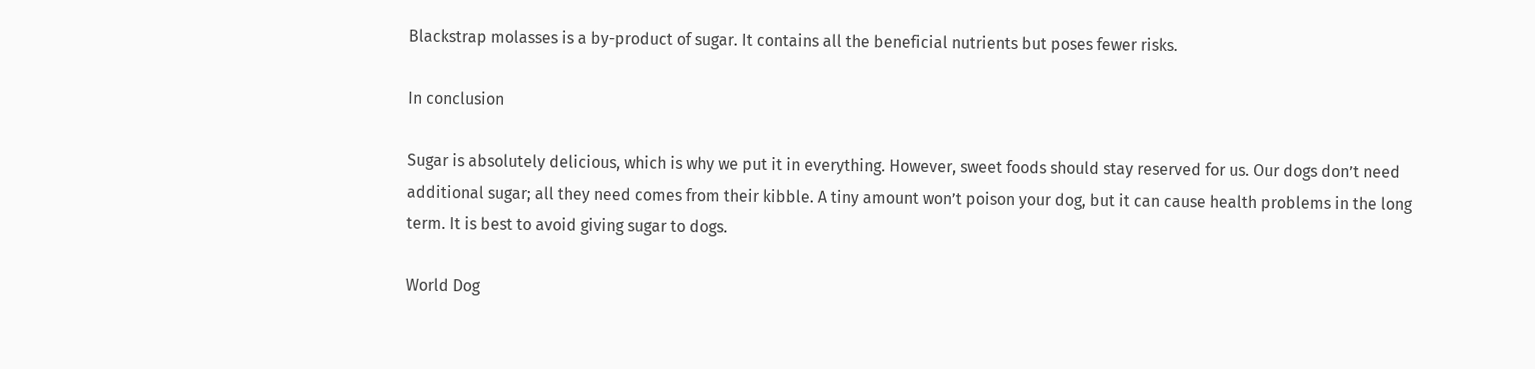Blackstrap molasses is a by-product of sugar. It contains all the beneficial nutrients but poses fewer risks.

In conclusion

Sugar is absolutely delicious, which is why we put it in everything. However, sweet foods should stay reserved for us. Our dogs don’t need additional sugar; all they need comes from their kibble. A tiny amount won’t poison your dog, but it can cause health problems in the long term. It is best to avoid giving sugar to dogs.

World Dog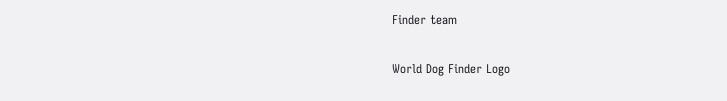Finder team

World Dog Finder Logo